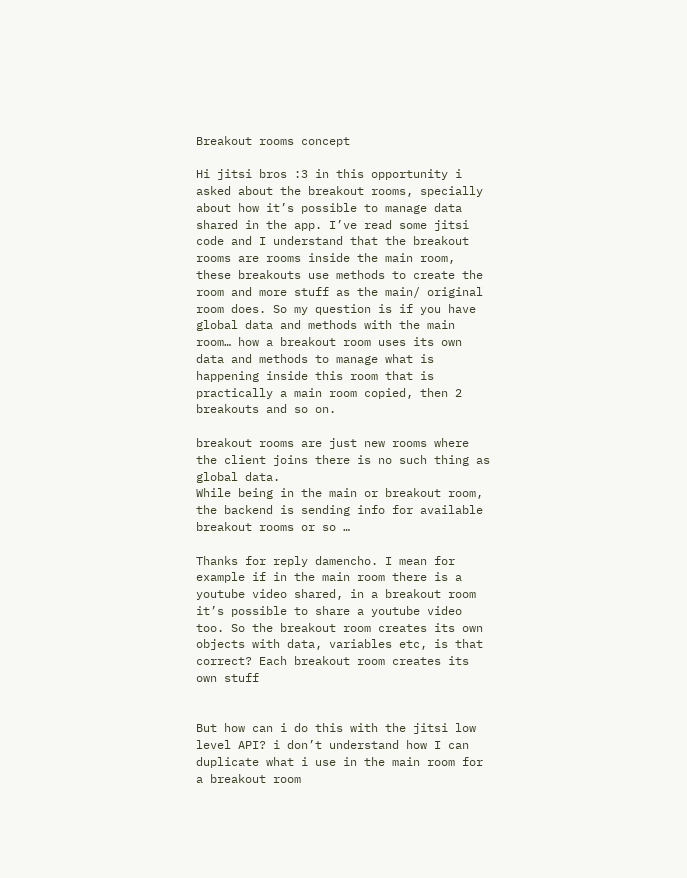Breakout rooms concept

Hi jitsi bros :3 in this opportunity i asked about the breakout rooms, specially about how it’s possible to manage data shared in the app. I’ve read some jitsi code and I understand that the breakout rooms are rooms inside the main room, these breakouts use methods to create the room and more stuff as the main/ original room does. So my question is if you have global data and methods with the main room… how a breakout room uses its own data and methods to manage what is happening inside this room that is practically a main room copied, then 2 breakouts and so on.

breakout rooms are just new rooms where the client joins there is no such thing as global data.
While being in the main or breakout room, the backend is sending info for available breakout rooms or so …

Thanks for reply damencho. I mean for example if in the main room there is a youtube video shared, in a breakout room it’s possible to share a youtube video too. So the breakout room creates its own objects with data, variables etc, is that correct? Each breakout room creates its own stuff


But how can i do this with the jitsi low level API? i don’t understand how I can duplicate what i use in the main room for a breakout room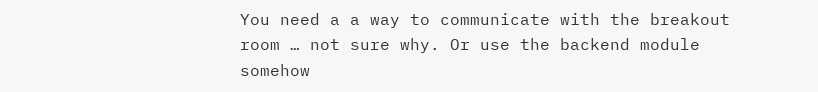You need a a way to communicate with the breakout room … not sure why. Or use the backend module somehow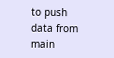to push data from main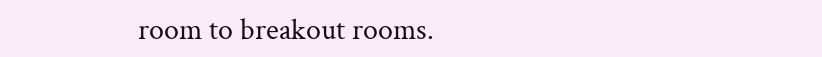room to breakout rooms.